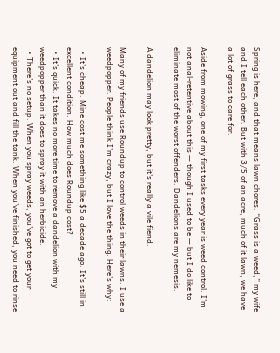Spring is here, and that means lawn chores. “Grass is a weed,” my wife and I tell each other. But with 3/5 of an acre, much of it lawn, we have a lot of grass to care for.

Aside from mowing, one of my first tasks every year is weed control. I’m not anal-retentive about this — though I used to be — but I do like to eliminate most of the worst offenders. Dandelions are my nemesis.

A dandelion may look pretty, but it's really a vile fiend.

Many of my friends use Roundup to control weeds in their lawns. I use a weedpopper. People think I’m crazy, but I love the thing. Here’s why:

  • It’s cheap. Mine cost me something like $5 a decade ago. It’s still in excellent condition. How much does Roundup cost?
  • It’s quick. It takes no more time to remove a dandelion with my weedpopper than it does to spray it with an herbicide.
  • There’s no setup. When you spray weeds, you’ve got to get your equipment out and fill the tank. When you’ve finished, you need to rinse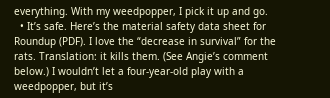everything. With my weedpopper, I pick it up and go.
  • It’s safe. Here’s the material safety data sheet for Roundup (PDF). I love the “decrease in survival” for the rats. Translation: it kills them. (See Angie’s comment below.) I wouldn’t let a four-year-old play with a weedpopper, but it’s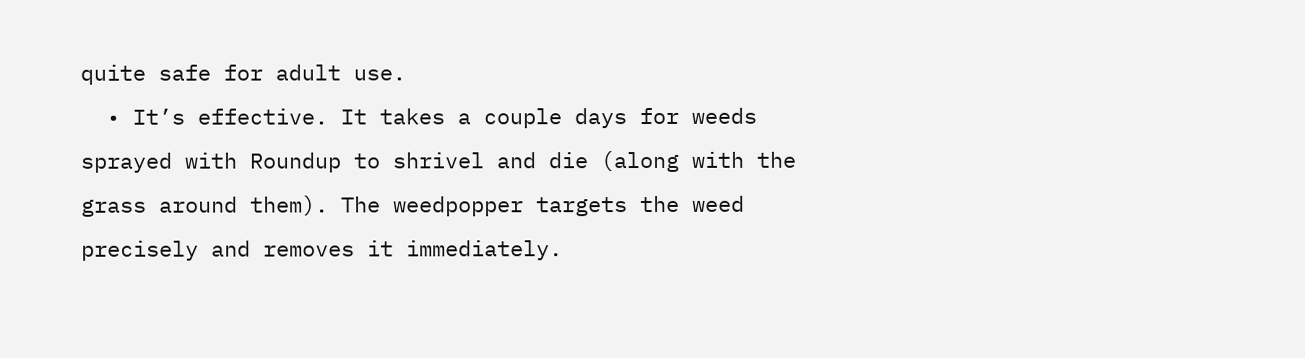quite safe for adult use.
  • It’s effective. It takes a couple days for weeds sprayed with Roundup to shrivel and die (along with the grass around them). The weedpopper targets the weed precisely and removes it immediately.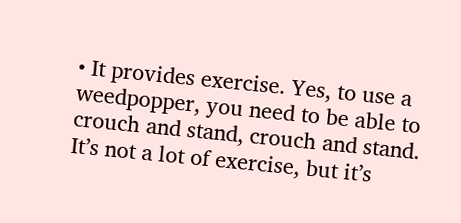• It provides exercise. Yes, to use a weedpopper, you need to be able to crouch and stand, crouch and stand. It’s not a lot of exercise, but it’s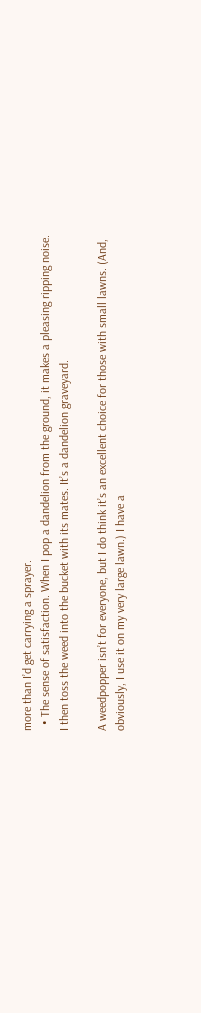more than I’d get carrying a sprayer.
  • The sense of satisfaction. When I pop a dandelion from the ground, it makes a pleasing ripping noise. I then toss the weed into the bucket with its mates. It’s a dandelion graveyard.

A weedpopper isn’t for everyone, but I do think it’s an excellent choice for those with small lawns. (And, obviously, I use it on my very large lawn.) I have a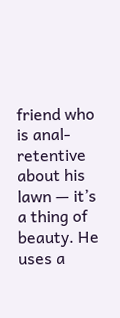friend who is anal-retentive about his lawn — it’s a thing of beauty. He uses a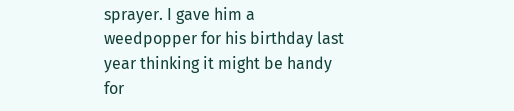sprayer. I gave him a weedpopper for his birthday last year thinking it might be handy for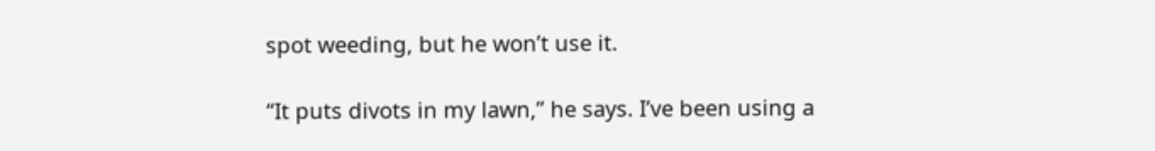spot weeding, but he won’t use it.

“It puts divots in my lawn,” he says. I’ve been using a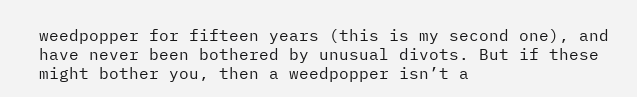weedpopper for fifteen years (this is my second one), and have never been bothered by unusual divots. But if these might bother you, then a weedpopper isn’t a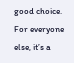good choice. For everyone else, it’s a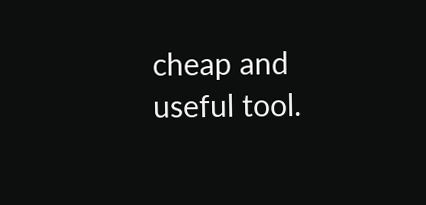cheap and useful tool.